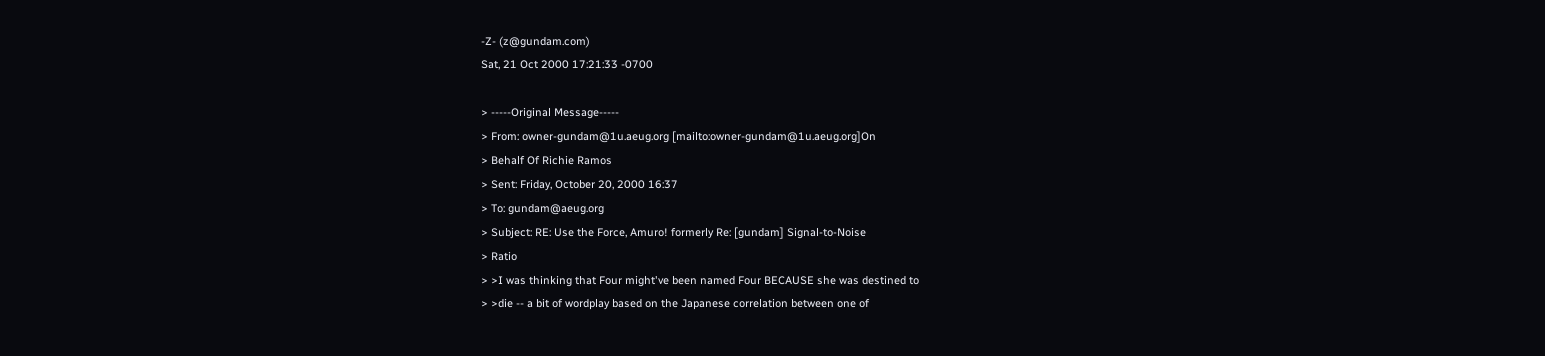-Z- (z@gundam.com)
Sat, 21 Oct 2000 17:21:33 -0700

> -----Original Message-----
> From: owner-gundam@1u.aeug.org [mailto:owner-gundam@1u.aeug.org]On
> Behalf Of Richie Ramos
> Sent: Friday, October 20, 2000 16:37
> To: gundam@aeug.org
> Subject: RE: Use the Force, Amuro! formerly Re: [gundam] Signal-to-Noise
> Ratio
> >I was thinking that Four might've been named Four BECAUSE she was destined to
> >die -- a bit of wordplay based on the Japanese correlation between one of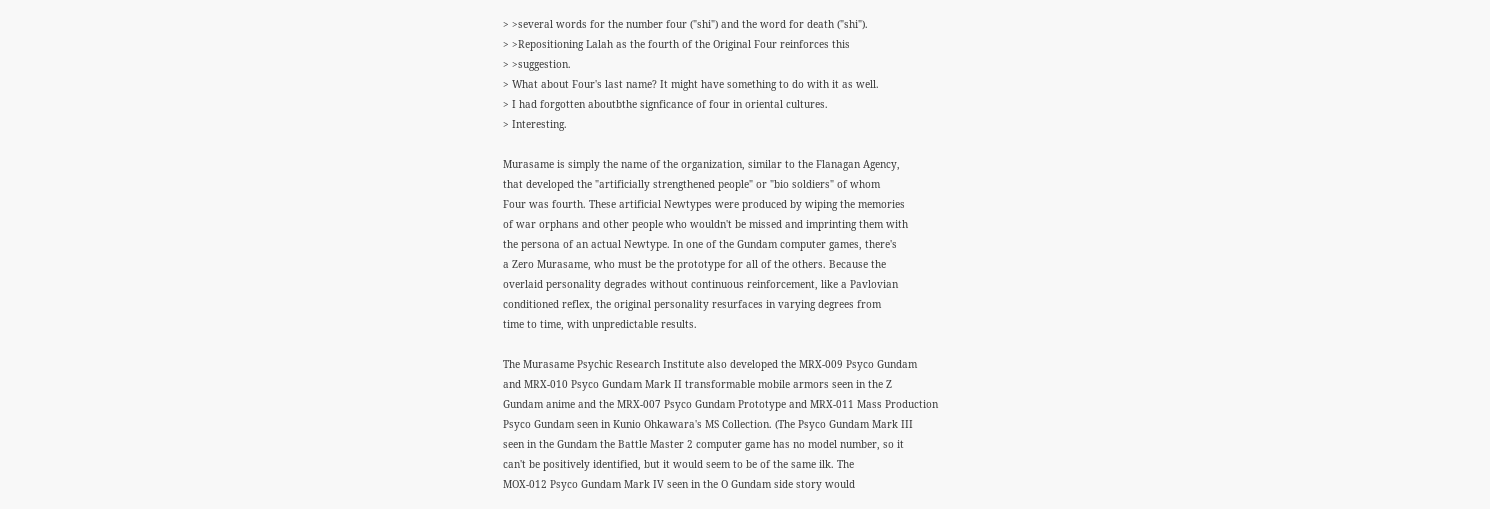> >several words for the number four ("shi") and the word for death ("shi").
> >Repositioning Lalah as the fourth of the Original Four reinforces this
> >suggestion.
> What about Four's last name? It might have something to do with it as well.
> I had forgotten aboutbthe signficance of four in oriental cultures.
> Interesting.

Murasame is simply the name of the organization, similar to the Flanagan Agency,
that developed the "artificially strengthened people" or "bio soldiers" of whom
Four was fourth. These artificial Newtypes were produced by wiping the memories
of war orphans and other people who wouldn't be missed and imprinting them with
the persona of an actual Newtype. In one of the Gundam computer games, there's
a Zero Murasame, who must be the prototype for all of the others. Because the
overlaid personality degrades without continuous reinforcement, like a Pavlovian
conditioned reflex, the original personality resurfaces in varying degrees from
time to time, with unpredictable results.

The Murasame Psychic Research Institute also developed the MRX-009 Psyco Gundam
and MRX-010 Psyco Gundam Mark II transformable mobile armors seen in the Z
Gundam anime and the MRX-007 Psyco Gundam Prototype and MRX-011 Mass Production
Psyco Gundam seen in Kunio Ohkawara's MS Collection. (The Psyco Gundam Mark III
seen in the Gundam the Battle Master 2 computer game has no model number, so it
can't be positively identified, but it would seem to be of the same ilk. The
MOX-012 Psyco Gundam Mark IV seen in the O Gundam side story would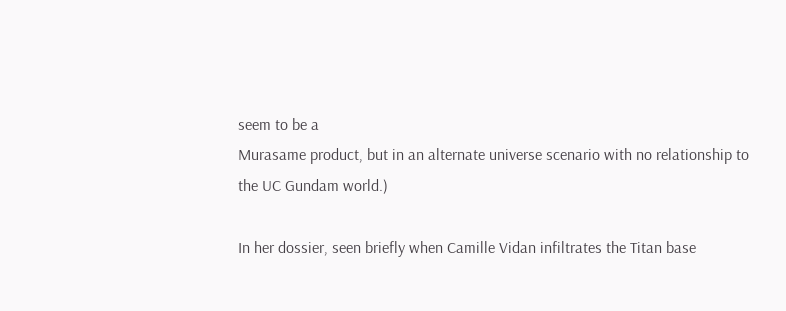seem to be a
Murasame product, but in an alternate universe scenario with no relationship to
the UC Gundam world.)

In her dossier, seen briefly when Camille Vidan infiltrates the Titan base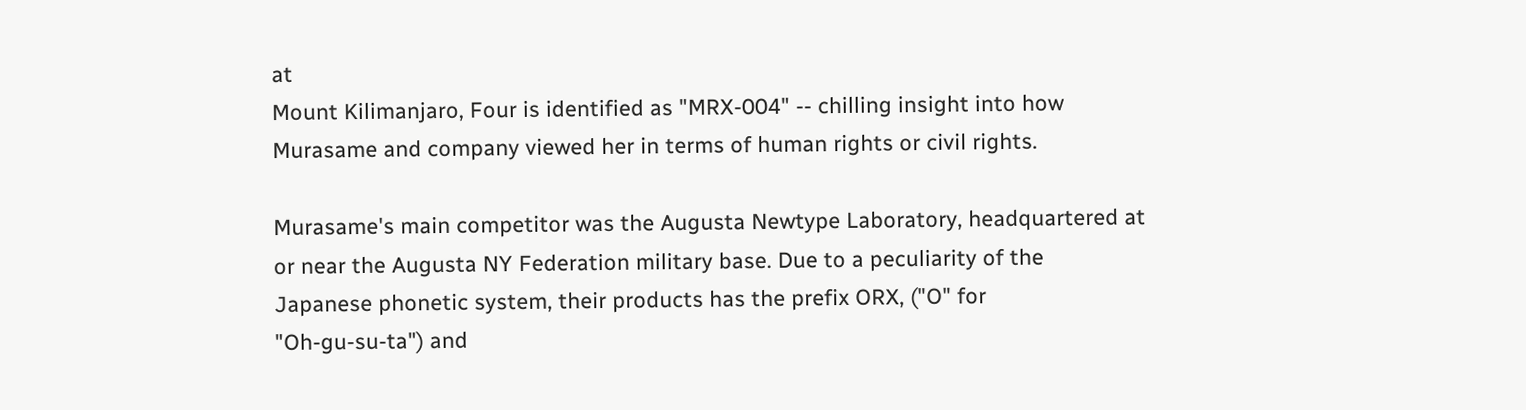at
Mount Kilimanjaro, Four is identified as "MRX-004" -- chilling insight into how
Murasame and company viewed her in terms of human rights or civil rights.

Murasame's main competitor was the Augusta Newtype Laboratory, headquartered at
or near the Augusta NY Federation military base. Due to a peculiarity of the
Japanese phonetic system, their products has the prefix ORX, ("O" for
"Oh-gu-su-ta") and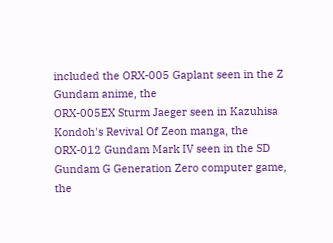included the ORX-005 Gaplant seen in the Z Gundam anime, the
ORX-005EX Sturm Jaeger seen in Kazuhisa Kondoh's Revival Of Zeon manga, the
ORX-012 Gundam Mark IV seen in the SD Gundam G Generation Zero computer game,
the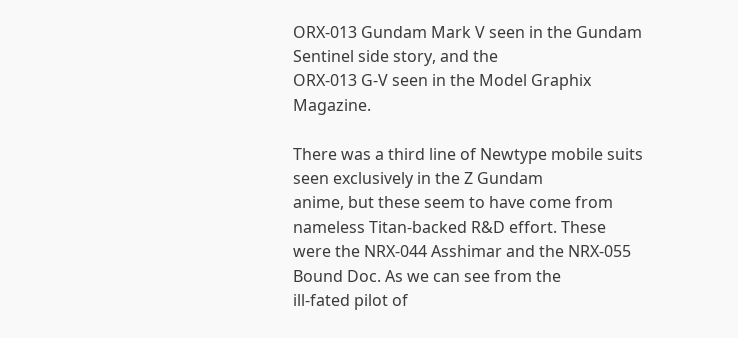ORX-013 Gundam Mark V seen in the Gundam Sentinel side story, and the
ORX-013 G-V seen in the Model Graphix Magazine.

There was a third line of Newtype mobile suits seen exclusively in the Z Gundam
anime, but these seem to have come from nameless Titan-backed R&D effort. These
were the NRX-044 Asshimar and the NRX-055 Bound Doc. As we can see from the
ill-fated pilot of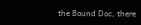the Bound Doc, there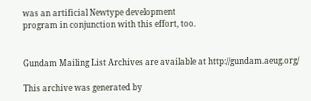was an artificial Newtype development
program in conjunction with this effort, too.


Gundam Mailing List Archives are available at http://gundam.aeug.org/

This archive was generated by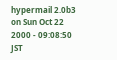hypermail 2.0b3 on Sun Oct 22 2000 - 09:08:50 JST